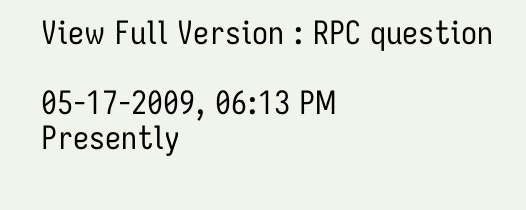View Full Version : RPC question

05-17-2009, 06:13 PM
Presently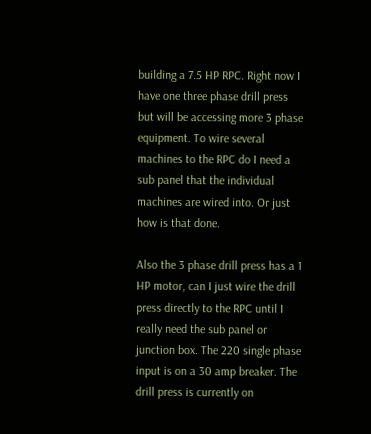building a 7.5 HP RPC. Right now I have one three phase drill press but will be accessing more 3 phase equipment. To wire several machines to the RPC do I need a sub panel that the individual machines are wired into. Or just how is that done.

Also the 3 phase drill press has a 1 HP motor, can I just wire the drill press directly to the RPC until I really need the sub panel or junction box. The 220 single phase input is on a 30 amp breaker. The drill press is currently on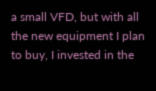a small VFD, but with all the new equipment I plan to buy, I invested in the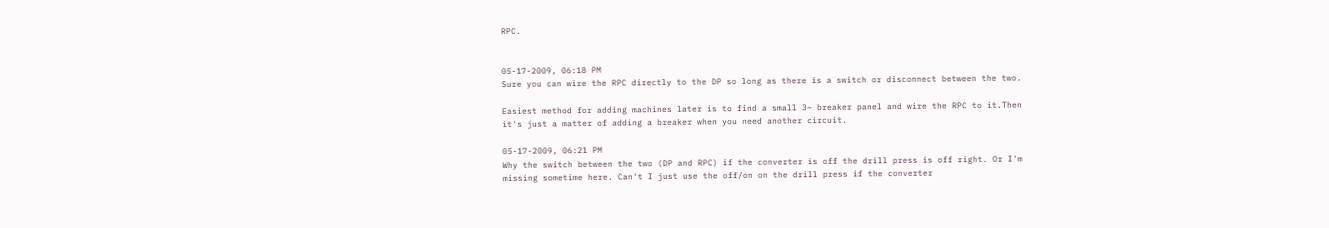RPC.


05-17-2009, 06:18 PM
Sure you can wire the RPC directly to the DP so long as there is a switch or disconnect between the two.

Easiest method for adding machines later is to find a small 3~ breaker panel and wire the RPC to it.Then it's just a matter of adding a breaker when you need another circuit.

05-17-2009, 06:21 PM
Why the switch between the two (DP and RPC) if the converter is off the drill press is off right. Or I'm missing sometime here. Can't I just use the off/on on the drill press if the converter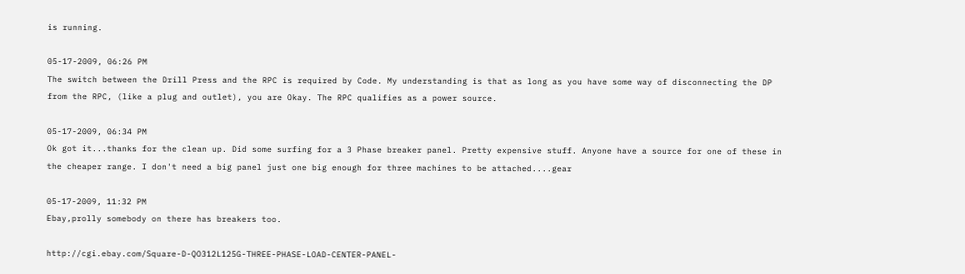is running.

05-17-2009, 06:26 PM
The switch between the Drill Press and the RPC is required by Code. My understanding is that as long as you have some way of disconnecting the DP from the RPC, (like a plug and outlet), you are Okay. The RPC qualifies as a power source.

05-17-2009, 06:34 PM
Ok got it...thanks for the clean up. Did some surfing for a 3 Phase breaker panel. Pretty expensive stuff. Anyone have a source for one of these in the cheaper range. I don't need a big panel just one big enough for three machines to be attached....gear

05-17-2009, 11:32 PM
Ebay,prolly somebody on there has breakers too.

http://cgi.ebay.com/Square-D-QO312L125G-THREE-PHASE-LOAD-CENTER-PANEL-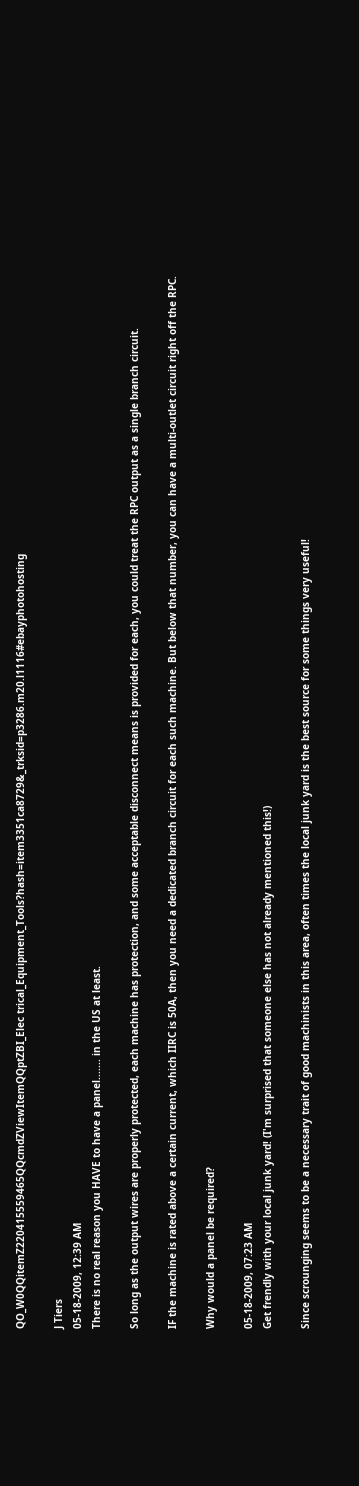QO_W0QQitemZ220415559465QQcmdZViewItemQQptZBI_Elec trical_Equipment_Tools?hash=item3351ca8729&_trksid=p3286.m20.l1116#ebayphotohosting

J Tiers
05-18-2009, 12:39 AM
There is no real reason you HAVE to have a panel....... in the US at least.

So long as the output wires are properly protected, each machine has protection, and some acceptable disconnect means is provided for each, you could treat the RPC output as a single branch circuit.

IF the machine is rated above a certain current, which IIRC is 50A, then you need a dedicated branch circuit for each such machine. But below that number, you can have a multi-outlet circuit right off the RPC.

Why would a panel be required?

05-18-2009, 07:23 AM
Get frendly with your local junk yard! (I'm surprised that someone else has not already mentioned this!)

Since scrounging seems to be a necessary trait of good machinists in this area, often times the local junk yard is the best source for some things very useful!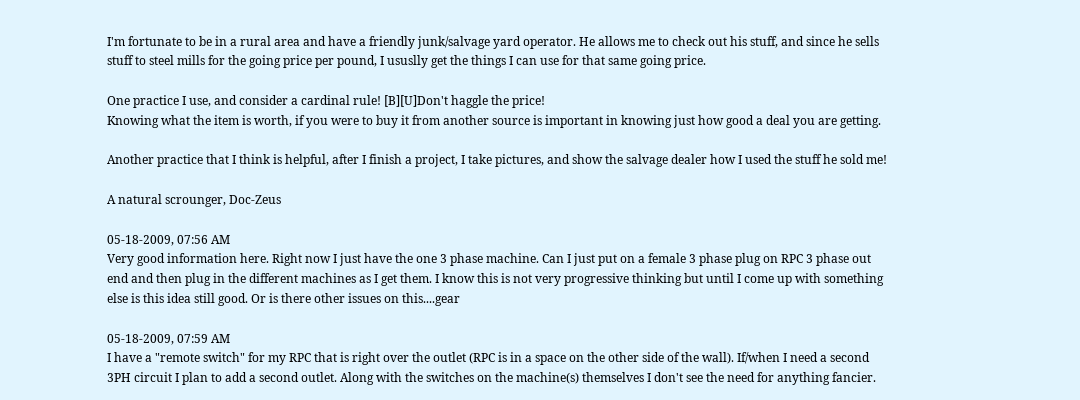I'm fortunate to be in a rural area and have a friendly junk/salvage yard operator. He allows me to check out his stuff, and since he sells stuff to steel mills for the going price per pound, I ususlly get the things I can use for that same going price.

One practice I use, and consider a cardinal rule! [B][U]Don't haggle the price!
Knowing what the item is worth, if you were to buy it from another source is important in knowing just how good a deal you are getting.

Another practice that I think is helpful, after I finish a project, I take pictures, and show the salvage dealer how I used the stuff he sold me!

A natural scrounger, Doc-Zeus

05-18-2009, 07:56 AM
Very good information here. Right now I just have the one 3 phase machine. Can I just put on a female 3 phase plug on RPC 3 phase out end and then plug in the different machines as I get them. I know this is not very progressive thinking but until I come up with something else is this idea still good. Or is there other issues on this....gear

05-18-2009, 07:59 AM
I have a "remote switch" for my RPC that is right over the outlet (RPC is in a space on the other side of the wall). If/when I need a second 3PH circuit I plan to add a second outlet. Along with the switches on the machine(s) themselves I don't see the need for anything fancier.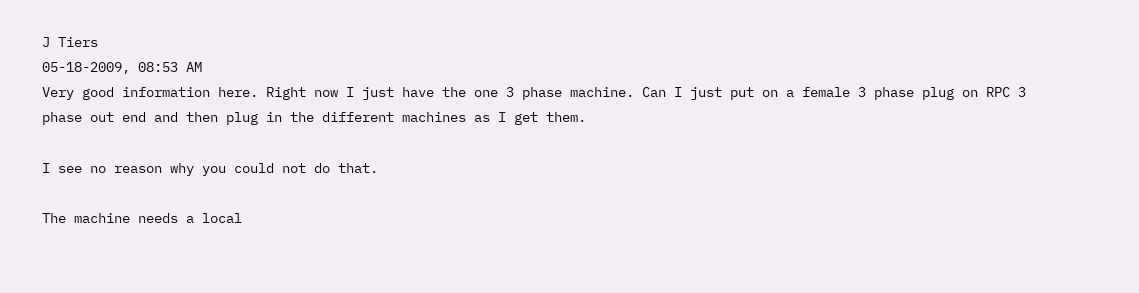J Tiers
05-18-2009, 08:53 AM
Very good information here. Right now I just have the one 3 phase machine. Can I just put on a female 3 phase plug on RPC 3 phase out end and then plug in the different machines as I get them.

I see no reason why you could not do that.

The machine needs a local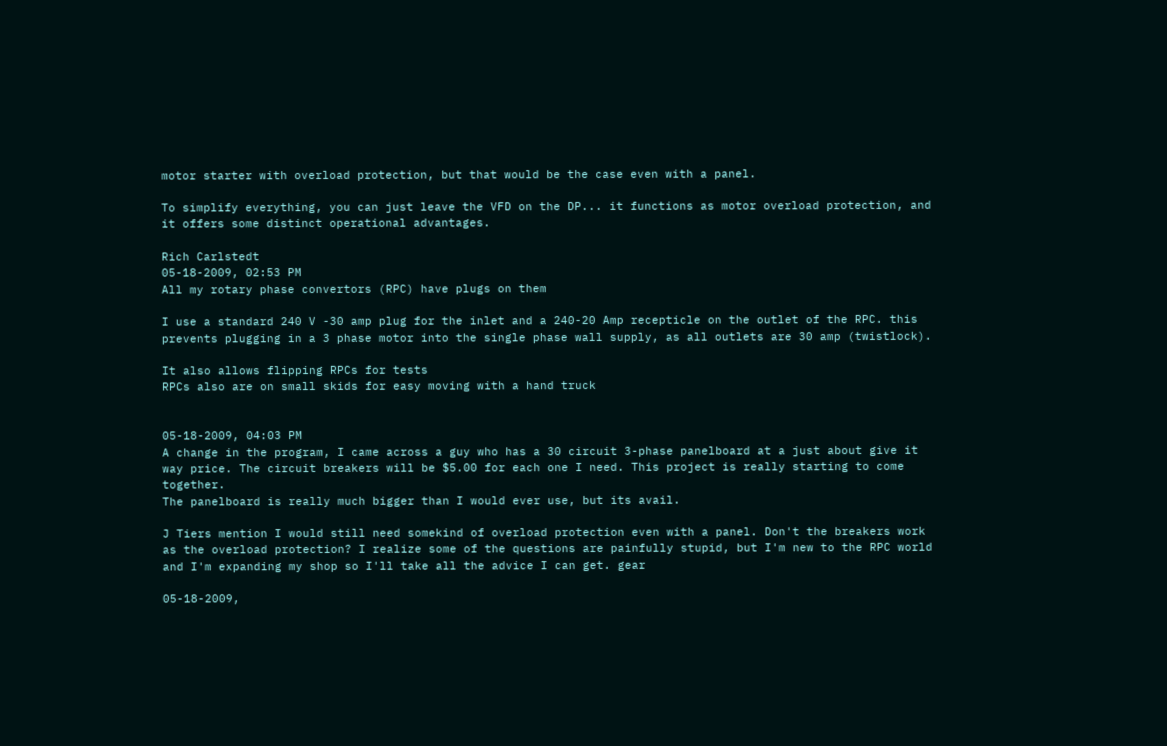motor starter with overload protection, but that would be the case even with a panel.

To simplify everything, you can just leave the VFD on the DP... it functions as motor overload protection, and it offers some distinct operational advantages.

Rich Carlstedt
05-18-2009, 02:53 PM
All my rotary phase convertors (RPC) have plugs on them

I use a standard 240 V -30 amp plug for the inlet and a 240-20 Amp recepticle on the outlet of the RPC. this prevents plugging in a 3 phase motor into the single phase wall supply, as all outlets are 30 amp (twistlock).

It also allows flipping RPCs for tests
RPCs also are on small skids for easy moving with a hand truck


05-18-2009, 04:03 PM
A change in the program, I came across a guy who has a 30 circuit 3-phase panelboard at a just about give it way price. The circuit breakers will be $5.00 for each one I need. This project is really starting to come together.
The panelboard is really much bigger than I would ever use, but its avail.

J Tiers mention I would still need somekind of overload protection even with a panel. Don't the breakers work as the overload protection? I realize some of the questions are painfully stupid, but I'm new to the RPC world and I'm expanding my shop so I'll take all the advice I can get. gear

05-18-2009,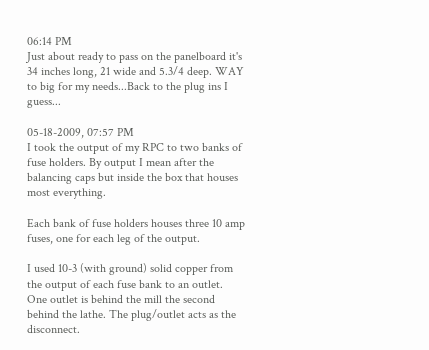06:14 PM
Just about ready to pass on the panelboard it's 34 inches long, 21 wide and 5.3/4 deep. WAY to big for my needs...Back to the plug ins I guess...

05-18-2009, 07:57 PM
I took the output of my RPC to two banks of fuse holders. By output I mean after the balancing caps but inside the box that houses most everything.

Each bank of fuse holders houses three 10 amp fuses, one for each leg of the output.

I used 10-3 (with ground) solid copper from the output of each fuse bank to an outlet. One outlet is behind the mill the second behind the lathe. The plug/outlet acts as the disconnect.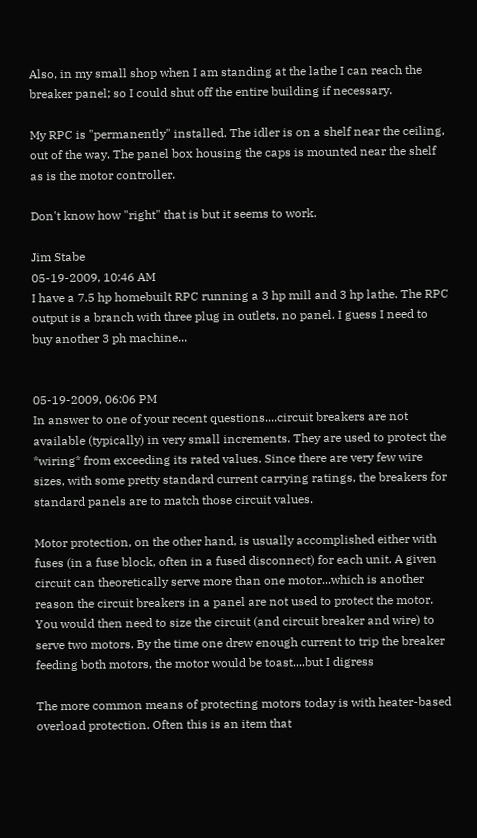Also, in my small shop when I am standing at the lathe I can reach the breaker panel; so I could shut off the entire building if necessary.

My RPC is "permanently" installed. The idler is on a shelf near the ceiling, out of the way. The panel box housing the caps is mounted near the shelf as is the motor controller.

Don't know how "right" that is but it seems to work.

Jim Stabe
05-19-2009, 10:46 AM
I have a 7.5 hp homebuilt RPC running a 3 hp mill and 3 hp lathe. The RPC output is a branch with three plug in outlets, no panel. I guess I need to buy another 3 ph machine...


05-19-2009, 06:06 PM
In answer to one of your recent questions....circuit breakers are not available (typically) in very small increments. They are used to protect the *wiring* from exceeding its rated values. Since there are very few wire sizes, with some pretty standard current carrying ratings, the breakers for standard panels are to match those circuit values.

Motor protection, on the other hand, is usually accomplished either with fuses (in a fuse block, often in a fused disconnect) for each unit. A given circuit can theoretically serve more than one motor...which is another reason the circuit breakers in a panel are not used to protect the motor. You would then need to size the circuit (and circuit breaker and wire) to serve two motors. By the time one drew enough current to trip the breaker feeding both motors, the motor would be toast....but I digress

The more common means of protecting motors today is with heater-based overload protection. Often this is an item that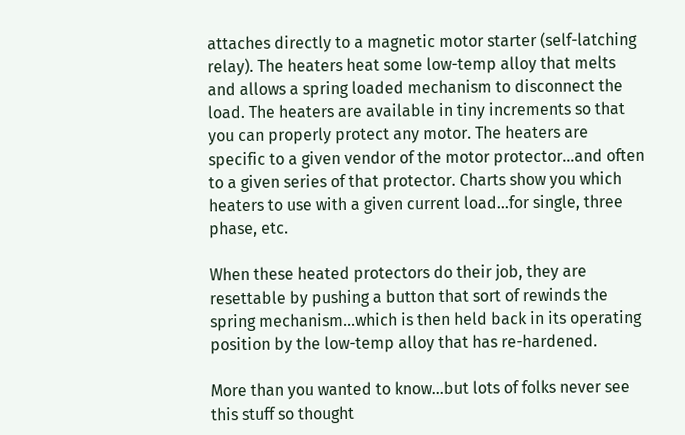attaches directly to a magnetic motor starter (self-latching relay). The heaters heat some low-temp alloy that melts and allows a spring loaded mechanism to disconnect the load. The heaters are available in tiny increments so that you can properly protect any motor. The heaters are specific to a given vendor of the motor protector...and often to a given series of that protector. Charts show you which heaters to use with a given current load...for single, three phase, etc.

When these heated protectors do their job, they are resettable by pushing a button that sort of rewinds the spring mechanism...which is then held back in its operating position by the low-temp alloy that has re-hardened.

More than you wanted to know...but lots of folks never see this stuff so thought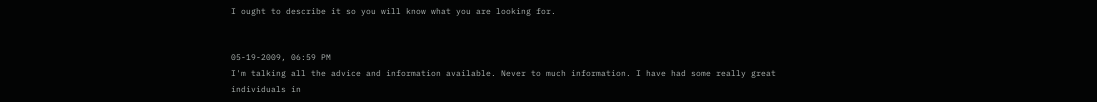I ought to describe it so you will know what you are looking for.


05-19-2009, 06:59 PM
I'm talking all the advice and information available. Never to much information. I have had some really great individuals in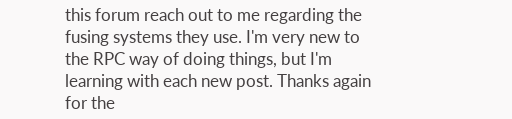this forum reach out to me regarding the fusing systems they use. I'm very new to the RPC way of doing things, but I'm learning with each new post. Thanks again for the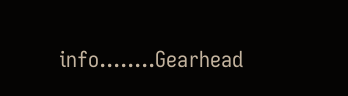info........Gearhead